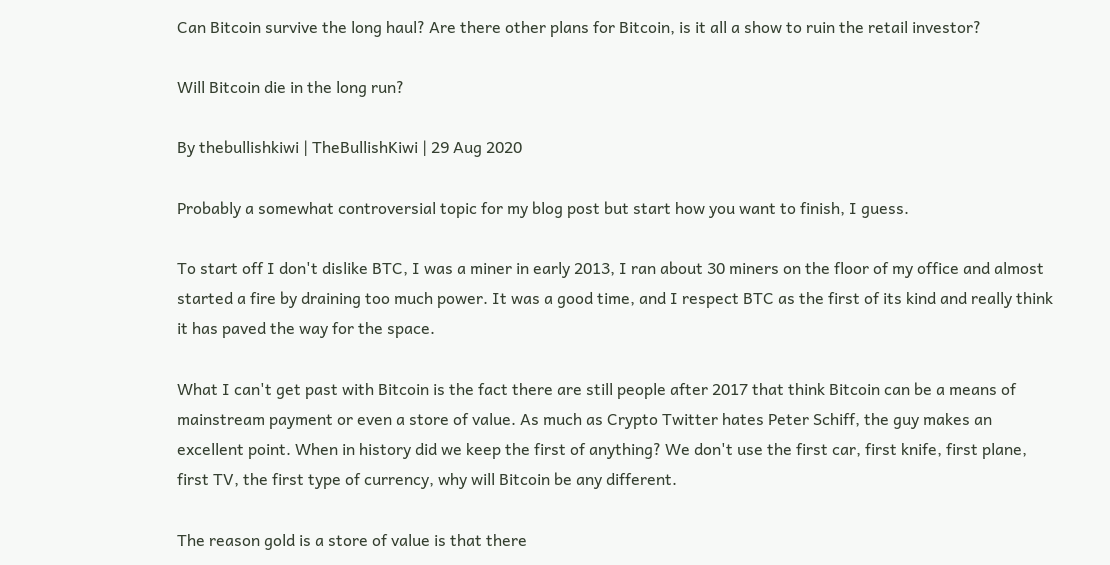Can Bitcoin survive the long haul? Are there other plans for Bitcoin, is it all a show to ruin the retail investor?

Will Bitcoin die in the long run?

By thebullishkiwi | TheBullishKiwi | 29 Aug 2020

Probably a somewhat controversial topic for my blog post but start how you want to finish, I guess.

To start off I don't dislike BTC, I was a miner in early 2013, I ran about 30 miners on the floor of my office and almost started a fire by draining too much power. It was a good time, and I respect BTC as the first of its kind and really think it has paved the way for the space.

What I can't get past with Bitcoin is the fact there are still people after 2017 that think Bitcoin can be a means of mainstream payment or even a store of value. As much as Crypto Twitter hates Peter Schiff, the guy makes an excellent point. When in history did we keep the first of anything? We don't use the first car, first knife, first plane, first TV, the first type of currency, why will Bitcoin be any different.

The reason gold is a store of value is that there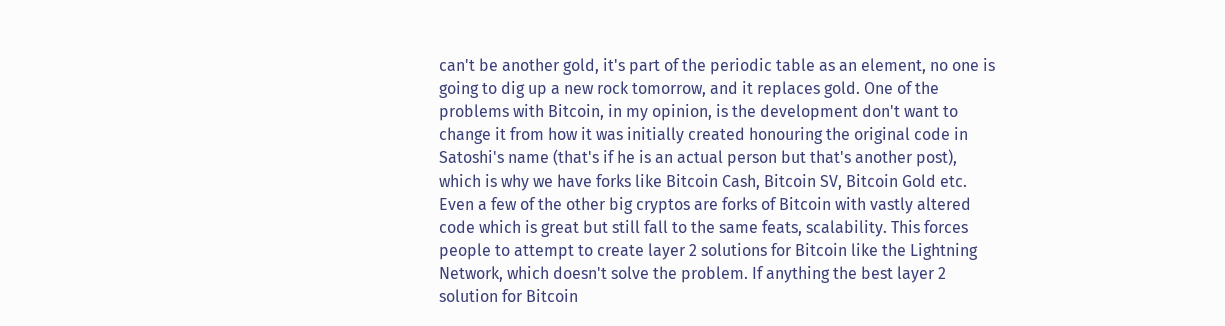can't be another gold, it's part of the periodic table as an element, no one is going to dig up a new rock tomorrow, and it replaces gold. One of the problems with Bitcoin, in my opinion, is the development don't want to change it from how it was initially created honouring the original code in Satoshi's name (that's if he is an actual person but that's another post), which is why we have forks like Bitcoin Cash, Bitcoin SV, Bitcoin Gold etc. Even a few of the other big cryptos are forks of Bitcoin with vastly altered code which is great but still fall to the same feats, scalability. This forces people to attempt to create layer 2 solutions for Bitcoin like the Lightning Network, which doesn't solve the problem. If anything the best layer 2 solution for Bitcoin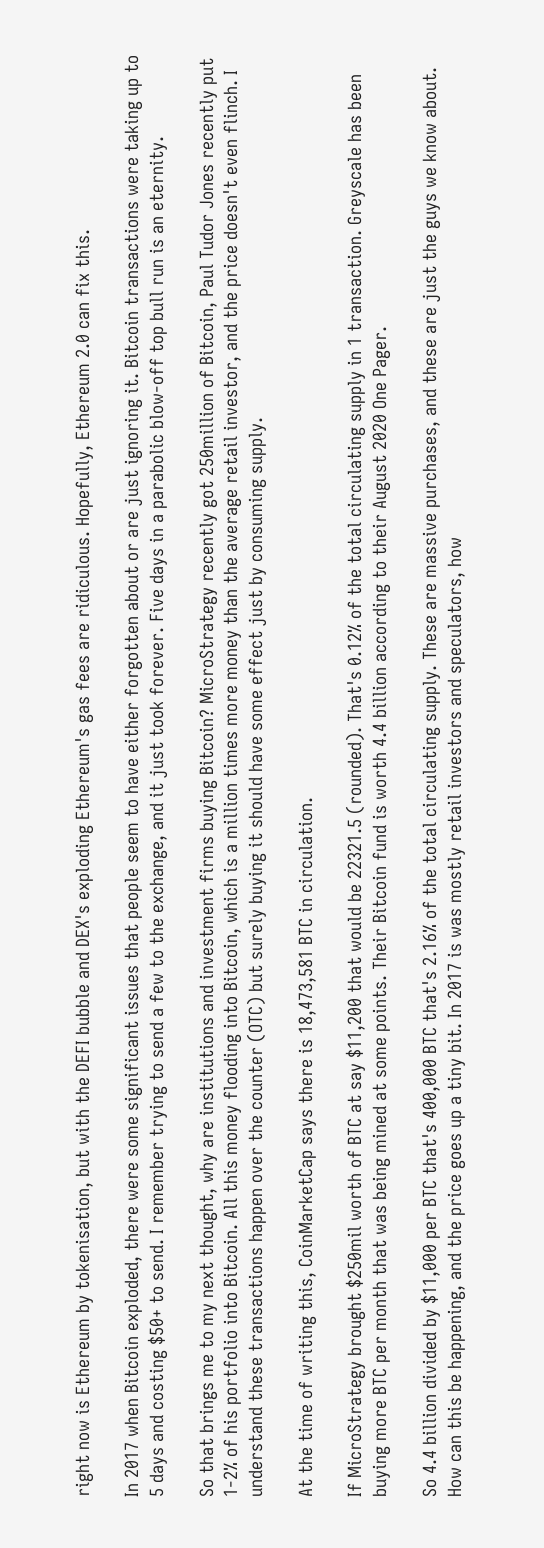right now is Ethereum by tokenisation, but with the DEFI bubble and DEX's exploding Ethereum's gas fees are ridiculous. Hopefully, Ethereum 2.0 can fix this.

In 2017 when Bitcoin exploded, there were some significant issues that people seem to have either forgotten about or are just ignoring it. Bitcoin transactions were taking up to 5 days and costing $50+ to send. I remember trying to send a few to the exchange, and it just took forever. Five days in a parabolic blow-off top bull run is an eternity.

So that brings me to my next thought, why are institutions and investment firms buying Bitcoin? MicroStrategy recently got 250million of Bitcoin, Paul Tudor Jones recently put 1-2% of his portfolio into Bitcoin. All this money flooding into Bitcoin, which is a million times more money than the average retail investor, and the price doesn't even flinch. I understand these transactions happen over the counter (OTC) but surely buying it should have some effect just by consuming supply.

At the time of writing this, CoinMarketCap says there is 18,473,581 BTC in circulation.

If MicroStrategy brought $250mil worth of BTC at say $11,200 that would be 22321.5 (rounded). That's 0.12% of the total circulating supply in 1 transaction. Greyscale has been buying more BTC per month that was being mined at some points. Their Bitcoin fund is worth 4.4 billion according to their August 2020 One Pager.

So 4.4 billion divided by $11,000 per BTC that's 400,000 BTC that's 2.16% of the total circulating supply. These are massive purchases, and these are just the guys we know about. How can this be happening, and the price goes up a tiny bit. In 2017 is was mostly retail investors and speculators, how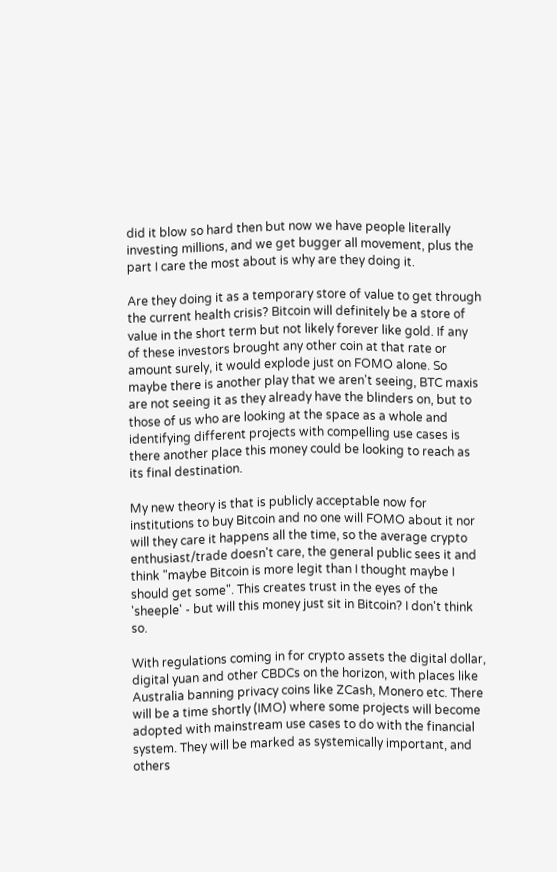did it blow so hard then but now we have people literally investing millions, and we get bugger all movement, plus the part I care the most about is why are they doing it.

Are they doing it as a temporary store of value to get through the current health crisis? Bitcoin will definitely be a store of value in the short term but not likely forever like gold. If any of these investors brought any other coin at that rate or amount surely, it would explode just on FOMO alone. So maybe there is another play that we aren't seeing, BTC maxis are not seeing it as they already have the blinders on, but to those of us who are looking at the space as a whole and identifying different projects with compelling use cases is there another place this money could be looking to reach as its final destination.

My new theory is that is publicly acceptable now for institutions to buy Bitcoin and no one will FOMO about it nor will they care it happens all the time, so the average crypto enthusiast/trade doesn't care, the general public sees it and think "maybe Bitcoin is more legit than I thought maybe I should get some". This creates trust in the eyes of the 'sheeple' - but will this money just sit in Bitcoin? I don't think so.

With regulations coming in for crypto assets the digital dollar, digital yuan and other CBDCs on the horizon, with places like Australia banning privacy coins like ZCash, Monero etc. There will be a time shortly (IMO) where some projects will become adopted with mainstream use cases to do with the financial system. They will be marked as systemically important, and others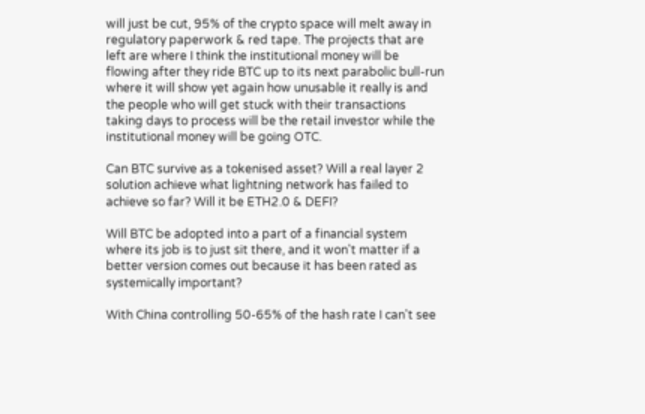will just be cut, 95% of the crypto space will melt away in regulatory paperwork & red tape. The projects that are left are where I think the institutional money will be flowing after they ride BTC up to its next parabolic bull-run where it will show yet again how unusable it really is and the people who will get stuck with their transactions taking days to process will be the retail investor while the institutional money will be going OTC.

Can BTC survive as a tokenised asset? Will a real layer 2 solution achieve what lightning network has failed to achieve so far? Will it be ETH2.0 & DEFI?

Will BTC be adopted into a part of a financial system where its job is to just sit there, and it won't matter if a better version comes out because it has been rated as systemically important?

With China controlling 50-65% of the hash rate I can't see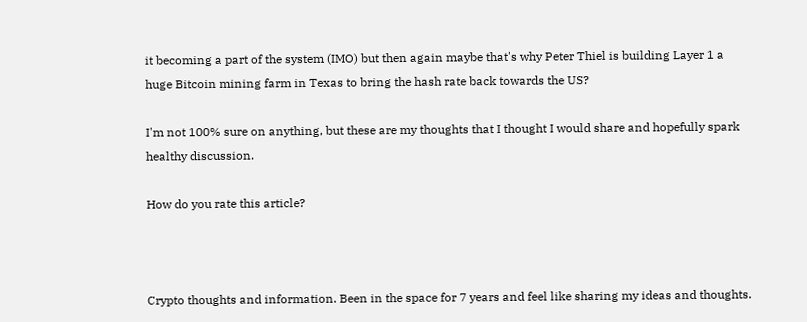it becoming a part of the system (IMO) but then again maybe that's why Peter Thiel is building Layer 1 a huge Bitcoin mining farm in Texas to bring the hash rate back towards the US?

I'm not 100% sure on anything, but these are my thoughts that I thought I would share and hopefully spark healthy discussion.

How do you rate this article?



Crypto thoughts and information. Been in the space for 7 years and feel like sharing my ideas and thoughts.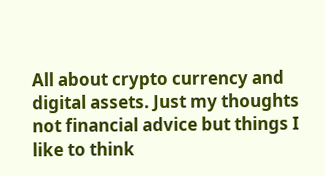All about crypto currency and digital assets. Just my thoughts not financial advice but things I like to think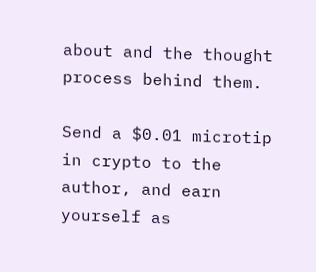about and the thought process behind them.

Send a $0.01 microtip in crypto to the author, and earn yourself as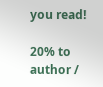you read!

20% to author /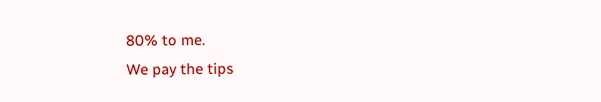80% to me.
We pay the tips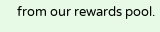from our rewards pool.